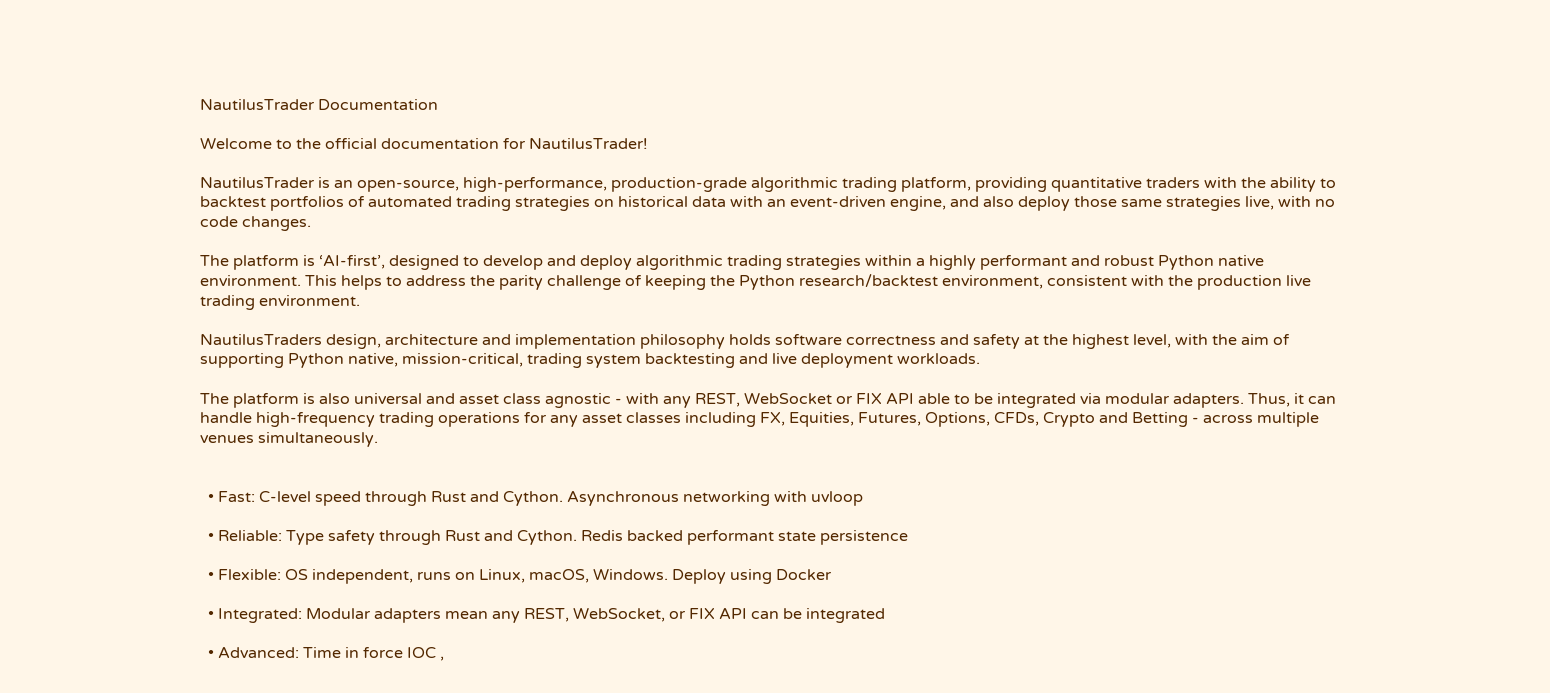NautilusTrader Documentation

Welcome to the official documentation for NautilusTrader!

NautilusTrader is an open-source, high-performance, production-grade algorithmic trading platform, providing quantitative traders with the ability to backtest portfolios of automated trading strategies on historical data with an event-driven engine, and also deploy those same strategies live, with no code changes.

The platform is ‘AI-first’, designed to develop and deploy algorithmic trading strategies within a highly performant and robust Python native environment. This helps to address the parity challenge of keeping the Python research/backtest environment, consistent with the production live trading environment.

NautilusTraders design, architecture and implementation philosophy holds software correctness and safety at the highest level, with the aim of supporting Python native, mission-critical, trading system backtesting and live deployment workloads.

The platform is also universal and asset class agnostic - with any REST, WebSocket or FIX API able to be integrated via modular adapters. Thus, it can handle high-frequency trading operations for any asset classes including FX, Equities, Futures, Options, CFDs, Crypto and Betting - across multiple venues simultaneously.


  • Fast: C-level speed through Rust and Cython. Asynchronous networking with uvloop

  • Reliable: Type safety through Rust and Cython. Redis backed performant state persistence

  • Flexible: OS independent, runs on Linux, macOS, Windows. Deploy using Docker

  • Integrated: Modular adapters mean any REST, WebSocket, or FIX API can be integrated

  • Advanced: Time in force IOC ,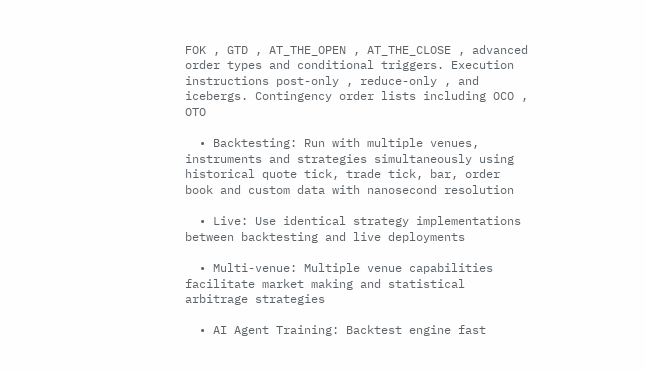FOK , GTD , AT_THE_OPEN , AT_THE_CLOSE , advanced order types and conditional triggers. Execution instructions post-only , reduce-only , and icebergs. Contingency order lists including OCO , OTO

  • Backtesting: Run with multiple venues, instruments and strategies simultaneously using historical quote tick, trade tick, bar, order book and custom data with nanosecond resolution

  • Live: Use identical strategy implementations between backtesting and live deployments

  • Multi-venue: Multiple venue capabilities facilitate market making and statistical arbitrage strategies

  • AI Agent Training: Backtest engine fast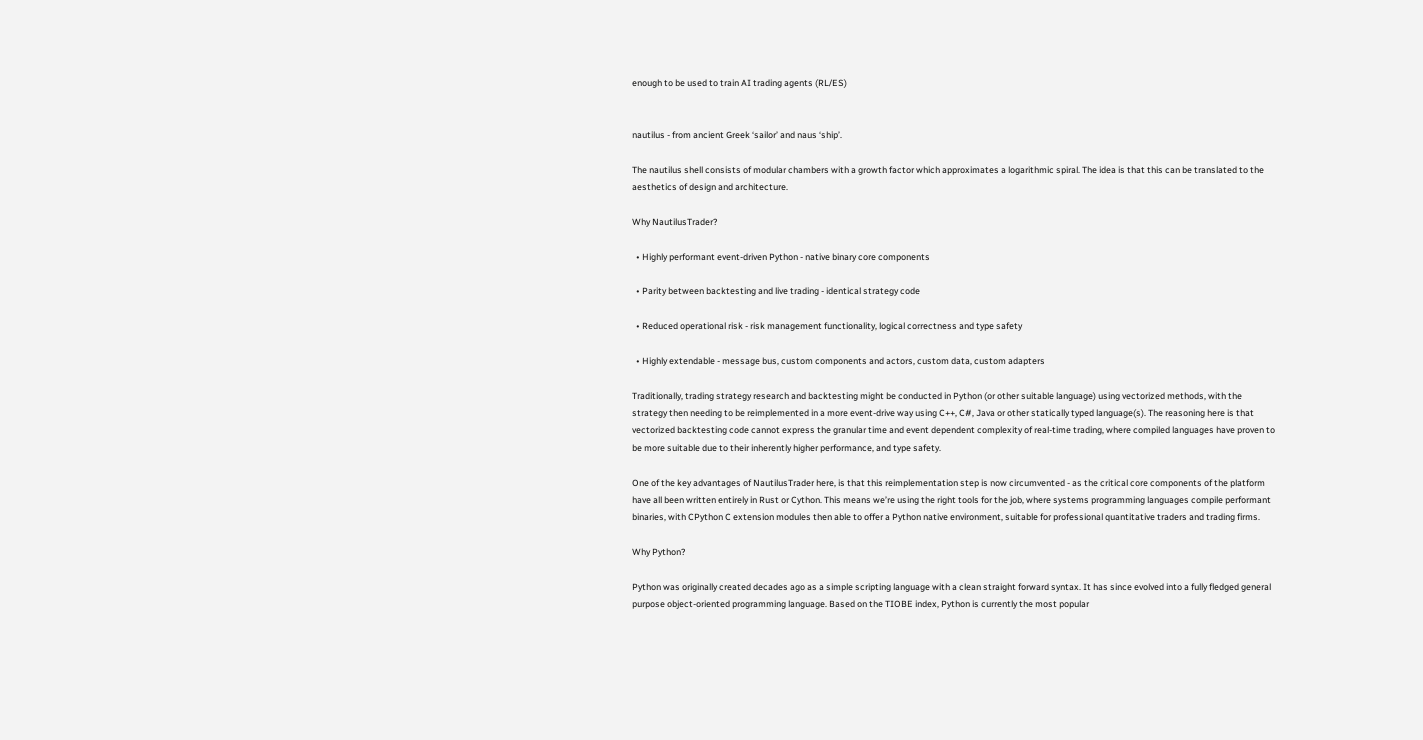enough to be used to train AI trading agents (RL/ES)


nautilus - from ancient Greek ‘sailor’ and naus ‘ship’.

The nautilus shell consists of modular chambers with a growth factor which approximates a logarithmic spiral. The idea is that this can be translated to the aesthetics of design and architecture.

Why NautilusTrader?

  • Highly performant event-driven Python - native binary core components

  • Parity between backtesting and live trading - identical strategy code

  • Reduced operational risk - risk management functionality, logical correctness and type safety

  • Highly extendable - message bus, custom components and actors, custom data, custom adapters

Traditionally, trading strategy research and backtesting might be conducted in Python (or other suitable language) using vectorized methods, with the strategy then needing to be reimplemented in a more event-drive way using C++, C#, Java or other statically typed language(s). The reasoning here is that vectorized backtesting code cannot express the granular time and event dependent complexity of real-time trading, where compiled languages have proven to be more suitable due to their inherently higher performance, and type safety.

One of the key advantages of NautilusTrader here, is that this reimplementation step is now circumvented - as the critical core components of the platform have all been written entirely in Rust or Cython. This means we’re using the right tools for the job, where systems programming languages compile performant binaries, with CPython C extension modules then able to offer a Python native environment, suitable for professional quantitative traders and trading firms.

Why Python?

Python was originally created decades ago as a simple scripting language with a clean straight forward syntax. It has since evolved into a fully fledged general purpose object-oriented programming language. Based on the TIOBE index, Python is currently the most popular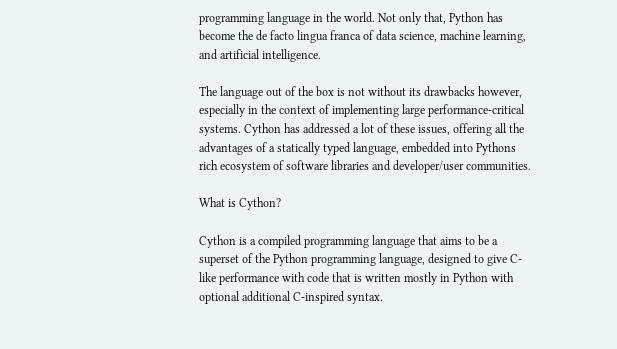programming language in the world. Not only that, Python has become the de facto lingua franca of data science, machine learning, and artificial intelligence.

The language out of the box is not without its drawbacks however, especially in the context of implementing large performance-critical systems. Cython has addressed a lot of these issues, offering all the advantages of a statically typed language, embedded into Pythons rich ecosystem of software libraries and developer/user communities.

What is Cython?

Cython is a compiled programming language that aims to be a superset of the Python programming language, designed to give C-like performance with code that is written mostly in Python with optional additional C-inspired syntax.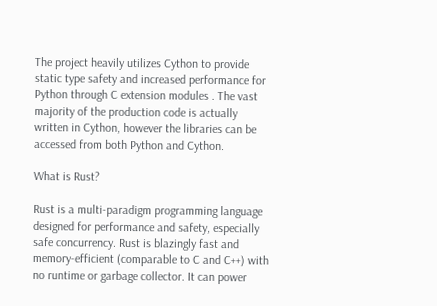The project heavily utilizes Cython to provide static type safety and increased performance for Python through C extension modules . The vast majority of the production code is actually written in Cython, however the libraries can be accessed from both Python and Cython.

What is Rust?

Rust is a multi-paradigm programming language designed for performance and safety, especially safe concurrency. Rust is blazingly fast and memory-efficient (comparable to C and C++) with no runtime or garbage collector. It can power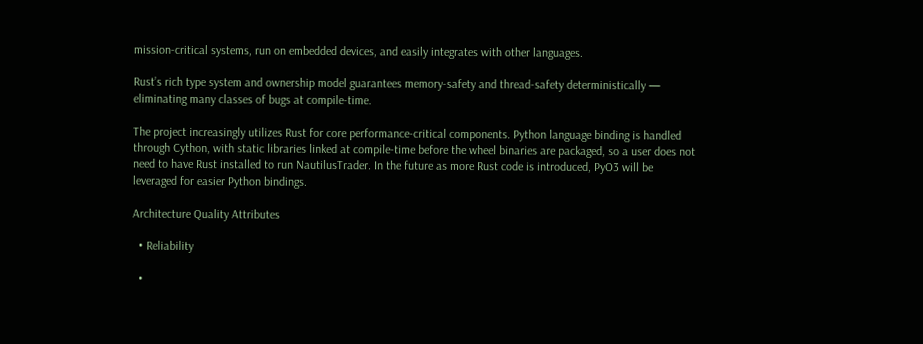mission-critical systems, run on embedded devices, and easily integrates with other languages.

Rust’s rich type system and ownership model guarantees memory-safety and thread-safety deterministically — eliminating many classes of bugs at compile-time.

The project increasingly utilizes Rust for core performance-critical components. Python language binding is handled through Cython, with static libraries linked at compile-time before the wheel binaries are packaged, so a user does not need to have Rust installed to run NautilusTrader. In the future as more Rust code is introduced, PyO3 will be leveraged for easier Python bindings.

Architecture Quality Attributes

  • Reliability

  •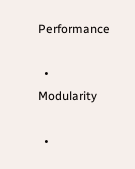Performance

  • Modularity

  •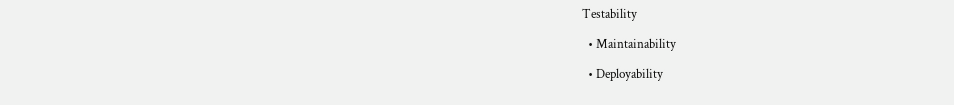Testability

  • Maintainability

  • Deployability